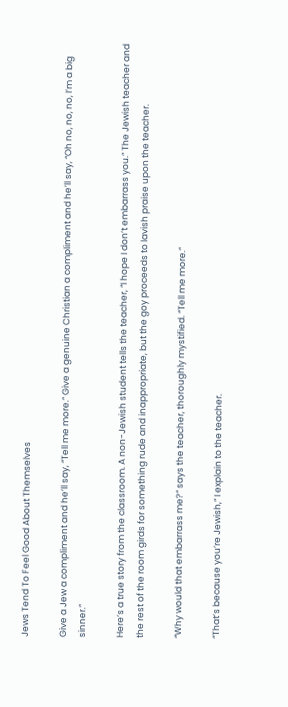Jews Tend To Feel Good About Themselves

Give a Jew a compliment and he’ll say, “Tell me more.” Give a genuine Christian a compliment and he’ll say, “Oh no, no, no, I’m a big sinner.”

Here’s a true story from the classroom. A non-Jewish student tells the teacher, “I hope I don’t embarrass you.” The Jewish teacher and the rest of the room girds for something rude and inappropriate, but the goy proceeds to lavish praise upon the teacher.

“Why would that embarrass me?” says the teacher, thoroughly mystified. “Tell me more.”

“That’s because you’re Jewish,” I explain to the teacher.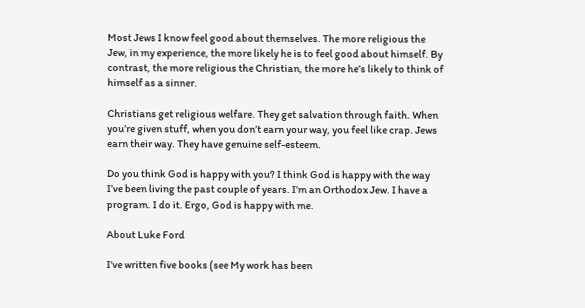Most Jews I know feel good about themselves. The more religious the Jew, in my experience, the more likely he is to feel good about himself. By contrast, the more religious the Christian, the more he’s likely to think of himself as a sinner.

Christians get religious welfare. They get salvation through faith. When you’re given stuff, when you don’t earn your way, you feel like crap. Jews earn their way. They have genuine self-esteem.

Do you think God is happy with you? I think God is happy with the way I’ve been living the past couple of years. I’m an Orthodox Jew. I have a program. I do it. Ergo, God is happy with me.

About Luke Ford

I've written five books (see My work has been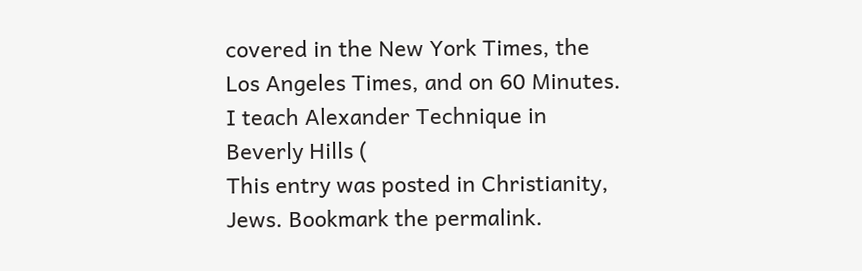covered in the New York Times, the Los Angeles Times, and on 60 Minutes. I teach Alexander Technique in Beverly Hills (
This entry was posted in Christianity, Jews. Bookmark the permalink.